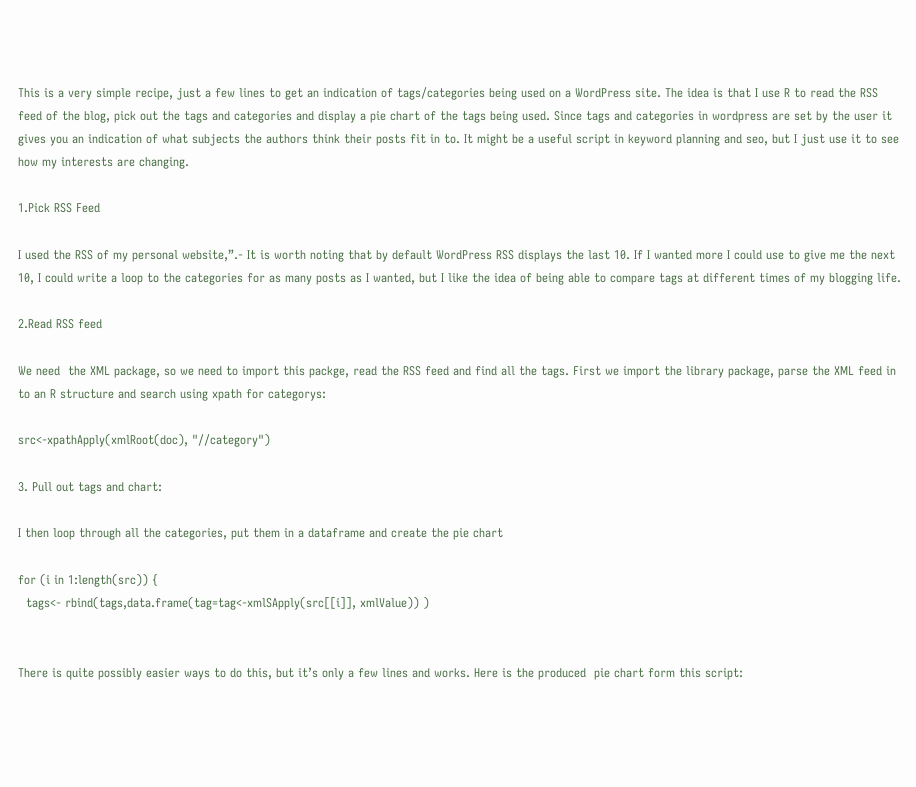This is a very simple recipe, just a few lines to get an indication of tags/categories being used on a WordPress site. The idea is that I use R to read the RSS feed of the blog, pick out the tags and categories and display a pie chart of the tags being used. Since tags and categories in wordpress are set by the user it gives you an indication of what subjects the authors think their posts fit in to. It might be a useful script in keyword planning and seo, but I just use it to see how my interests are changing.

1.Pick RSS Feed

I used the RSS of my personal website,”.- It is worth noting that by default WordPress RSS displays the last 10. If I wanted more I could use to give me the next 10, I could write a loop to the categories for as many posts as I wanted, but I like the idea of being able to compare tags at different times of my blogging life.

2.Read RSS feed

We need  the XML package, so we need to import this packge, read the RSS feed and find all the tags. First we import the library package, parse the XML feed in to an R structure and search using xpath for categorys:

src<-xpathApply(xmlRoot(doc), "//category")

3. Pull out tags and chart:

I then loop through all the categories, put them in a dataframe and create the pie chart

for (i in 1:length(src)) {
  tags<- rbind(tags,data.frame(tag=tag<-xmlSApply(src[[i]], xmlValue)) )


There is quite possibly easier ways to do this, but it’s only a few lines and works. Here is the produced  pie chart form this script: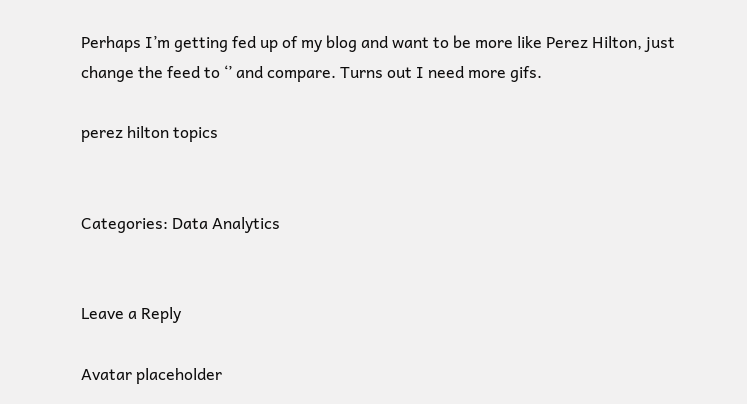Perhaps I’m getting fed up of my blog and want to be more like Perez Hilton, just change the feed to ‘’ and compare. Turns out I need more gifs.

perez hilton topics


Categories: Data Analytics


Leave a Reply

Avatar placeholder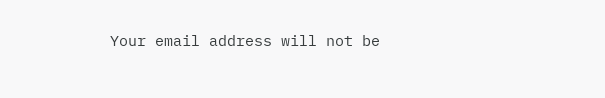Your email address will not be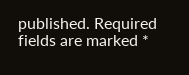published. Required fields are marked *